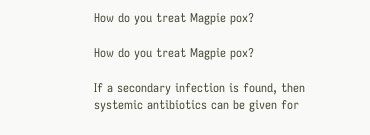How do you treat Magpie pox?

How do you treat Magpie pox?

If a secondary infection is found, then systemic antibiotics can be given for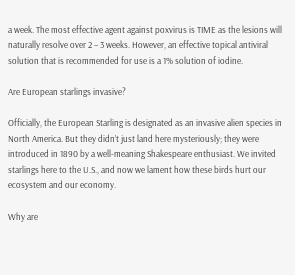a week. The most effective agent against poxvirus is TIME as the lesions will naturally resolve over 2 – 3 weeks. However, an effective topical antiviral solution that is recommended for use is a 1% solution of iodine.

Are European starlings invasive?

Officially, the European Starling is designated as an invasive alien species in North America. But they didn’t just land here mysteriously; they were introduced in 1890 by a well-meaning Shakespeare enthusiast. We invited starlings here to the U.S., and now we lament how these birds hurt our ecosystem and our economy.

Why are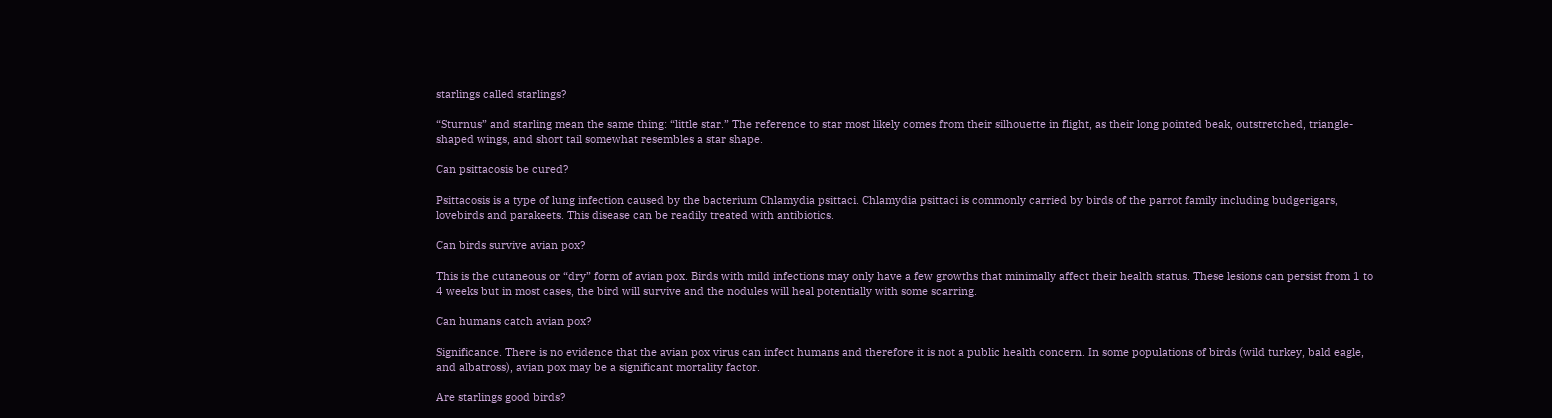starlings called starlings?

“Sturnus” and starling mean the same thing: “little star.” The reference to star most likely comes from their silhouette in flight, as their long pointed beak, outstretched, triangle-shaped wings, and short tail somewhat resembles a star shape.

Can psittacosis be cured?

Psittacosis is a type of lung infection caused by the bacterium Chlamydia psittaci. Chlamydia psittaci is commonly carried by birds of the parrot family including budgerigars, lovebirds and parakeets. This disease can be readily treated with antibiotics.

Can birds survive avian pox?

This is the cutaneous or “dry” form of avian pox. Birds with mild infections may only have a few growths that minimally affect their health status. These lesions can persist from 1 to 4 weeks but in most cases, the bird will survive and the nodules will heal potentially with some scarring.

Can humans catch avian pox?

Significance. There is no evidence that the avian pox virus can infect humans and therefore it is not a public health concern. In some populations of birds (wild turkey, bald eagle, and albatross), avian pox may be a significant mortality factor.

Are starlings good birds?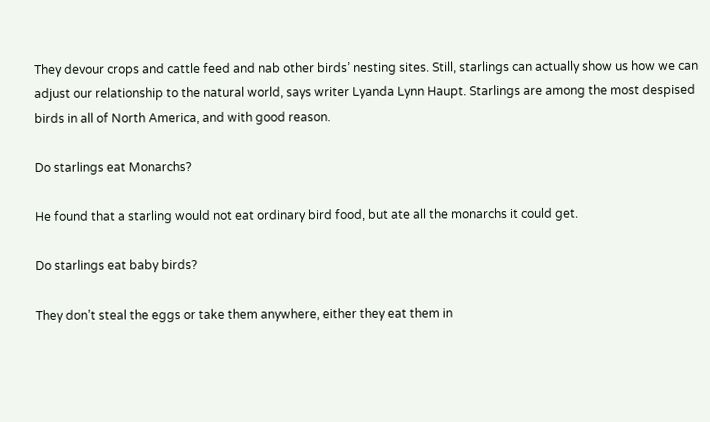They devour crops and cattle feed and nab other birds’ nesting sites. Still, starlings can actually show us how we can adjust our relationship to the natural world, says writer Lyanda Lynn Haupt. Starlings are among the most despised birds in all of North America, and with good reason.

Do starlings eat Monarchs?

He found that a starling would not eat ordinary bird food, but ate all the monarchs it could get.

Do starlings eat baby birds?

They don’t steal the eggs or take them anywhere, either they eat them in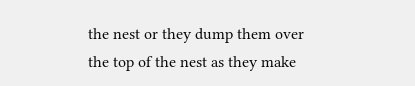the nest or they dump them over the top of the nest as they make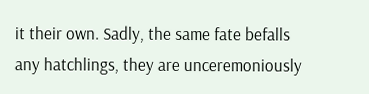it their own. Sadly, the same fate befalls any hatchlings, they are unceremoniously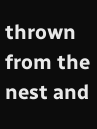thrown from the nest and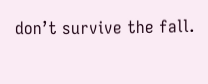don’t survive the fall.